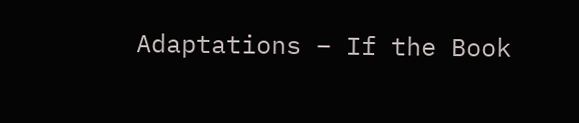Adaptations – If the Book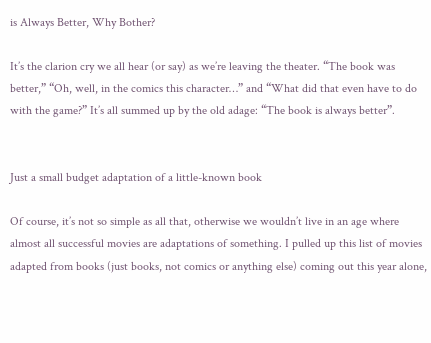is Always Better, Why Bother?

It’s the clarion cry we all hear (or say) as we’re leaving the theater. “The book was better,” “Oh, well, in the comics this character…” and “What did that even have to do with the game?” It’s all summed up by the old adage: “The book is always better”.


Just a small budget adaptation of a little-known book

Of course, it’s not so simple as all that, otherwise we wouldn’t live in an age where almost all successful movies are adaptations of something. I pulled up this list of movies adapted from books (just books, not comics or anything else) coming out this year alone,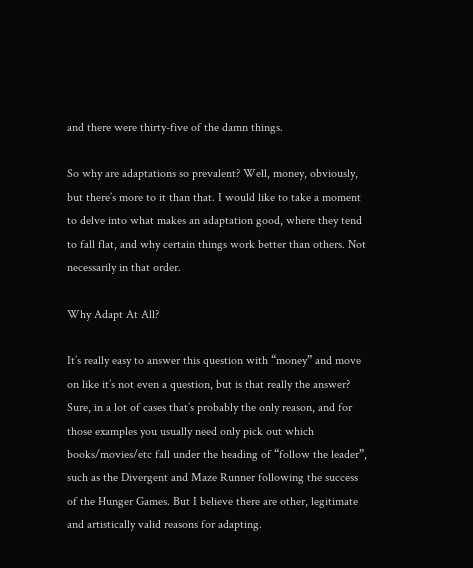and there were thirty-five of the damn things.

So why are adaptations so prevalent? Well, money, obviously, but there’s more to it than that. I would like to take a moment to delve into what makes an adaptation good, where they tend to fall flat, and why certain things work better than others. Not necessarily in that order.

Why Adapt At All?

It’s really easy to answer this question with “money” and move on like it’s not even a question, but is that really the answer? Sure, in a lot of cases that’s probably the only reason, and for those examples you usually need only pick out which books/movies/etc fall under the heading of “follow the leader”, such as the Divergent and Maze Runner following the success of the Hunger Games. But I believe there are other, legitimate and artistically valid reasons for adapting.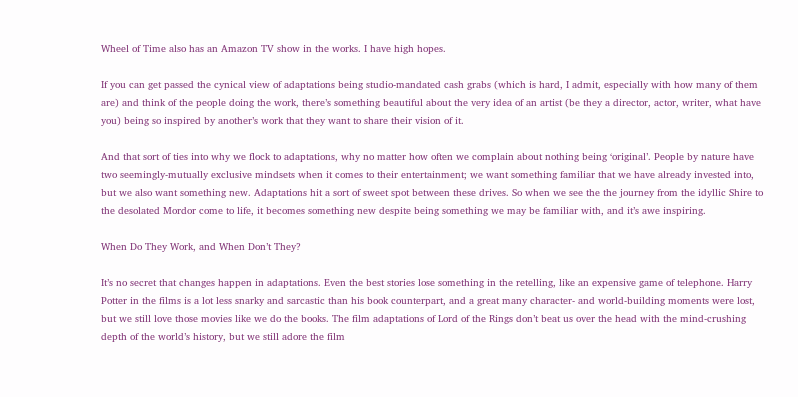Wheel of Time also has an Amazon TV show in the works. I have high hopes.

If you can get passed the cynical view of adaptations being studio-mandated cash grabs (which is hard, I admit, especially with how many of them are) and think of the people doing the work, there’s something beautiful about the very idea of an artist (be they a director, actor, writer, what have you) being so inspired by another’s work that they want to share their vision of it.

And that sort of ties into why we flock to adaptations, why no matter how often we complain about nothing being ‘original’. People by nature have two seemingly-mutually exclusive mindsets when it comes to their entertainment; we want something familiar that we have already invested into, but we also want something new. Adaptations hit a sort of sweet spot between these drives. So when we see the the journey from the idyllic Shire to the desolated Mordor come to life, it becomes something new despite being something we may be familiar with, and it’s awe inspiring.

When Do They Work, and When Don’t They?

It’s no secret that changes happen in adaptations. Even the best stories lose something in the retelling, like an expensive game of telephone. Harry Potter in the films is a lot less snarky and sarcastic than his book counterpart, and a great many character- and world-building moments were lost, but we still love those movies like we do the books. The film adaptations of Lord of the Rings don’t beat us over the head with the mind-crushing depth of the world’s history, but we still adore the film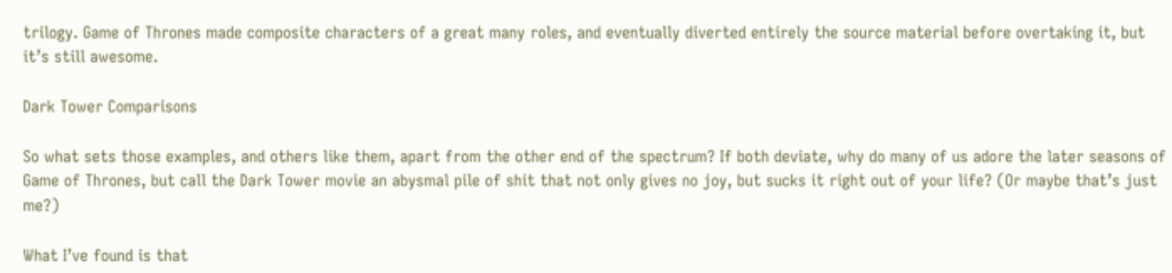trilogy. Game of Thrones made composite characters of a great many roles, and eventually diverted entirely the source material before overtaking it, but it’s still awesome.

Dark Tower Comparisons

So what sets those examples, and others like them, apart from the other end of the spectrum? If both deviate, why do many of us adore the later seasons of Game of Thrones, but call the Dark Tower movie an abysmal pile of shit that not only gives no joy, but sucks it right out of your life? (Or maybe that’s just me?)

What I’ve found is that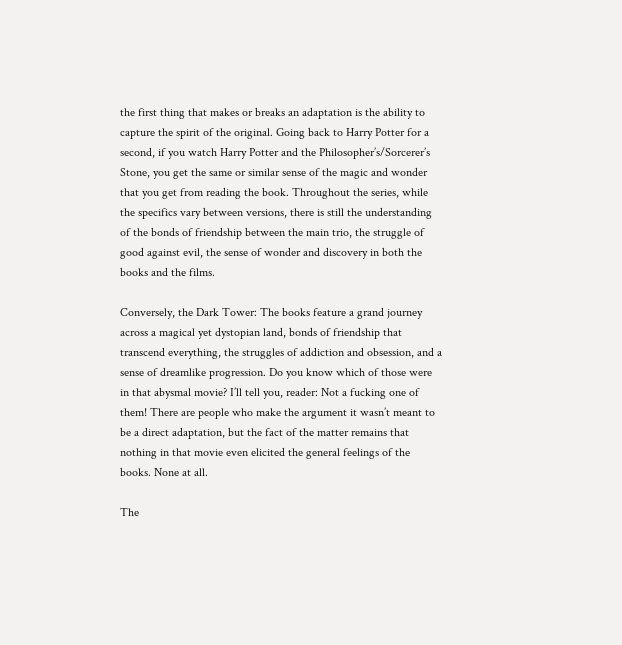the first thing that makes or breaks an adaptation is the ability to capture the spirit of the original. Going back to Harry Potter for a second, if you watch Harry Potter and the Philosopher’s/Sorcerer’s Stone, you get the same or similar sense of the magic and wonder that you get from reading the book. Throughout the series, while the specifics vary between versions, there is still the understanding of the bonds of friendship between the main trio, the struggle of good against evil, the sense of wonder and discovery in both the books and the films.

Conversely, the Dark Tower: The books feature a grand journey across a magical yet dystopian land, bonds of friendship that transcend everything, the struggles of addiction and obsession, and a sense of dreamlike progression. Do you know which of those were in that abysmal movie? I’ll tell you, reader: Not a fucking one of them! There are people who make the argument it wasn’t meant to be a direct adaptation, but the fact of the matter remains that nothing in that movie even elicited the general feelings of the books. None at all.

The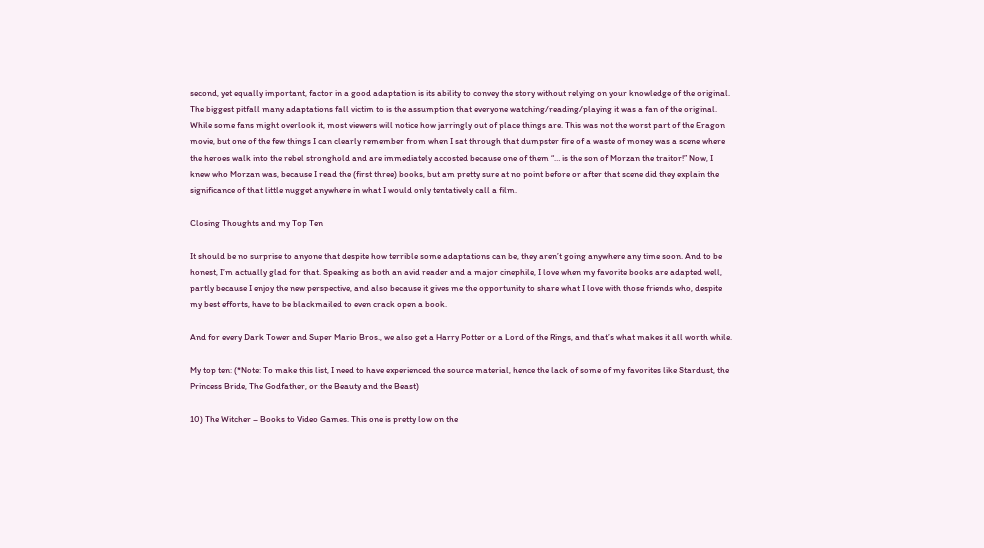second, yet equally important, factor in a good adaptation is its ability to convey the story without relying on your knowledge of the original. The biggest pitfall many adaptations fall victim to is the assumption that everyone watching/reading/playing it was a fan of the original. While some fans might overlook it, most viewers will notice how jarringly out of place things are. This was not the worst part of the Eragon movie, but one of the few things I can clearly remember from when I sat through that dumpster fire of a waste of money was a scene where the heroes walk into the rebel stronghold and are immediately accosted because one of them “… is the son of Morzan the traitor!” Now, I knew who Morzan was, because I read the (first three) books, but am pretty sure at no point before or after that scene did they explain the significance of that little nugget anywhere in what I would only tentatively call a film.

Closing Thoughts and my Top Ten

It should be no surprise to anyone that despite how terrible some adaptations can be, they aren’t going anywhere any time soon. And to be honest, I’m actually glad for that. Speaking as both an avid reader and a major cinephile, I love when my favorite books are adapted well, partly because I enjoy the new perspective, and also because it gives me the opportunity to share what I love with those friends who, despite my best efforts, have to be blackmailed to even crack open a book.

And for every Dark Tower and Super Mario Bros., we also get a Harry Potter or a Lord of the Rings, and that’s what makes it all worth while.

My top ten: (*Note: To make this list, I need to have experienced the source material, hence the lack of some of my favorites like Stardust, the Princess Bride, The Godfather, or the Beauty and the Beast)

10) The Witcher – Books to Video Games. This one is pretty low on the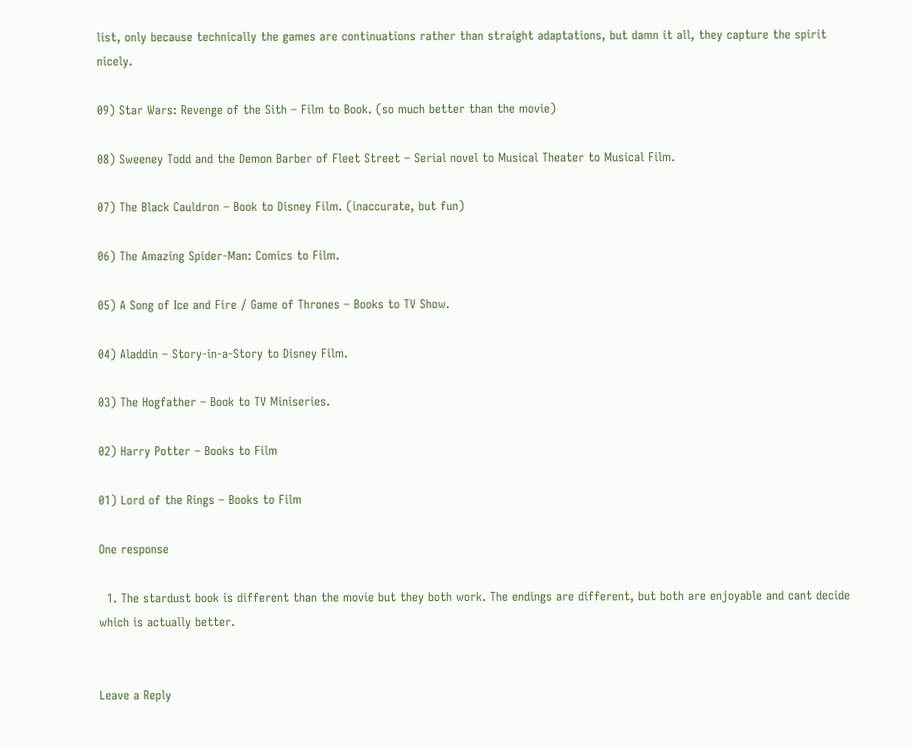list, only because technically the games are continuations rather than straight adaptations, but damn it all, they capture the spirit nicely.

09) Star Wars: Revenge of the Sith – Film to Book. (so much better than the movie)

08) Sweeney Todd and the Demon Barber of Fleet Street – Serial novel to Musical Theater to Musical Film.

07) The Black Cauldron – Book to Disney Film. (inaccurate, but fun)

06) The Amazing Spider-Man: Comics to Film.

05) A Song of Ice and Fire / Game of Thrones – Books to TV Show.

04) Aladdin – Story-in-a-Story to Disney Film.

03) The Hogfather – Book to TV Miniseries.

02) Harry Potter – Books to Film

01) Lord of the Rings – Books to Film

One response

  1. The stardust book is different than the movie but they both work. The endings are different, but both are enjoyable and cant decide which is actually better.


Leave a Reply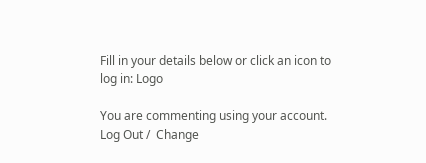Fill in your details below or click an icon to log in: Logo

You are commenting using your account. Log Out /  Change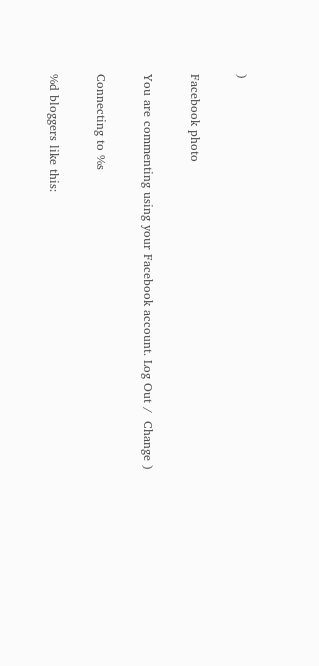)

Facebook photo

You are commenting using your Facebook account. Log Out /  Change )

Connecting to %s

%d bloggers like this: